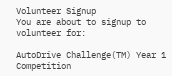Volunteer Signup
You are about to signup to volunteer for:

AutoDrive Challenge(TM) Year 1 Competition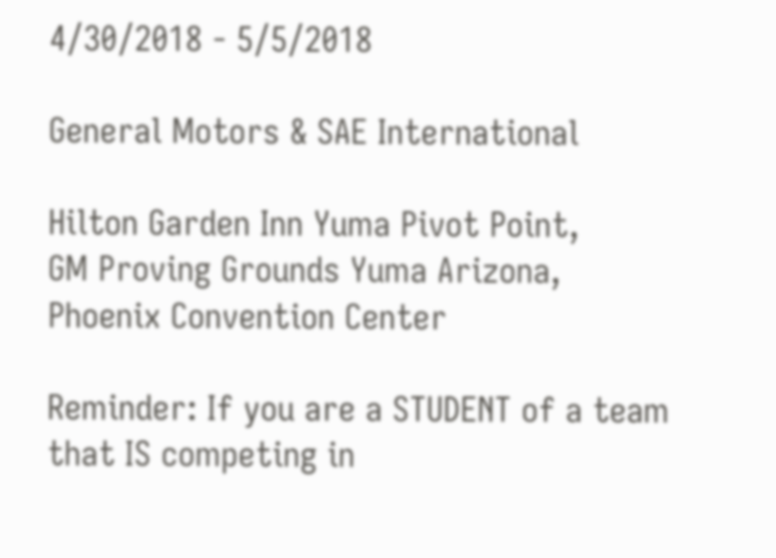4/30/2018 - 5/5/2018

General Motors & SAE International

Hilton Garden Inn Yuma Pivot Point,
GM Proving Grounds Yuma Arizona,
Phoenix Convention Center

Reminder: If you are a STUDENT of a team that IS competing in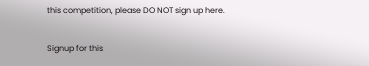this competition, please DO NOT sign up here.

Signup for this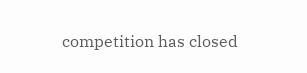competition has closed